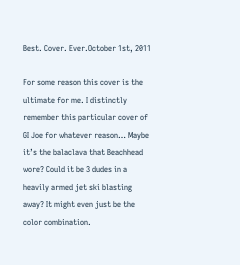Best. Cover. Ever.October 1st, 2011

For some reason this cover is the ultimate for me. I distinctly remember this particular cover of GI Joe for whatever reason… Maybe it’s the balaclava that Beachhead wore? Could it be 3 dudes in a heavily armed jet ski blasting away? It might even just be the color combination.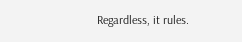Regardless, it rules.